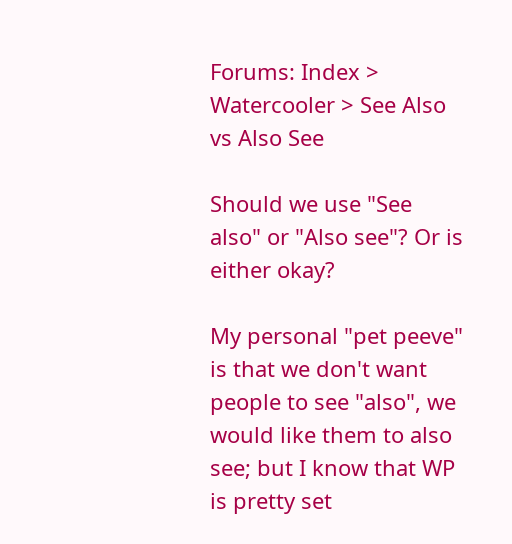Forums: Index > Watercooler > See Also vs Also See

Should we use "See also" or "Also see"? Or is either okay?

My personal "pet peeve" is that we don't want people to see "also", we would like them to also see; but I know that WP is pretty set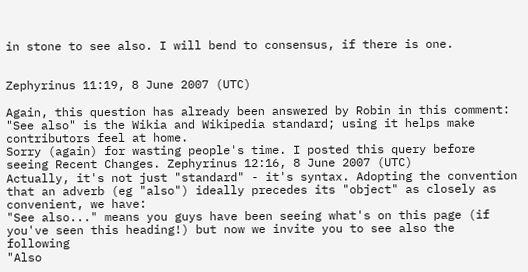in stone to see also. I will bend to consensus, if there is one.


Zephyrinus 11:19, 8 June 2007 (UTC)

Again, this question has already been answered by Robin in this comment: "See also" is the Wikia and Wikipedia standard; using it helps make contributors feel at home.
Sorry (again) for wasting people's time. I posted this query before seeing Recent Changes. Zephyrinus 12:16, 8 June 2007 (UTC)
Actually, it's not just "standard" - it's syntax. Adopting the convention that an adverb (eg "also") ideally precedes its "object" as closely as convenient, we have:
"See also..." means you guys have been seeing what's on this page (if you've seen this heading!) but now we invite you to see also the following
"Also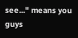see..." means you guys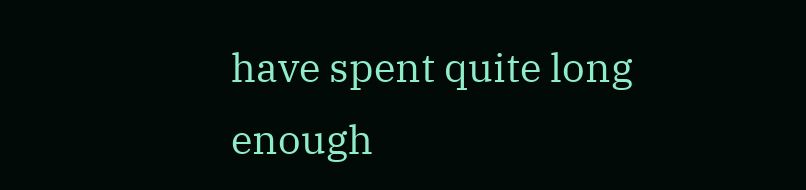have spent quite long enough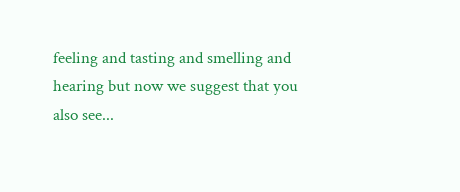feeling and tasting and smelling and hearing but now we suggest that you also see...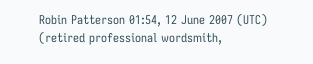Robin Patterson 01:54, 12 June 2007 (UTC) (retired professional wordsmith,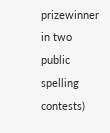prizewinner in two public spelling contests)